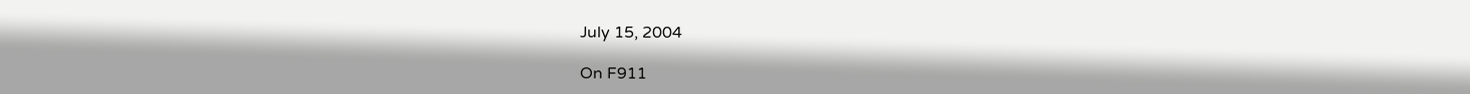July 15, 2004

On F911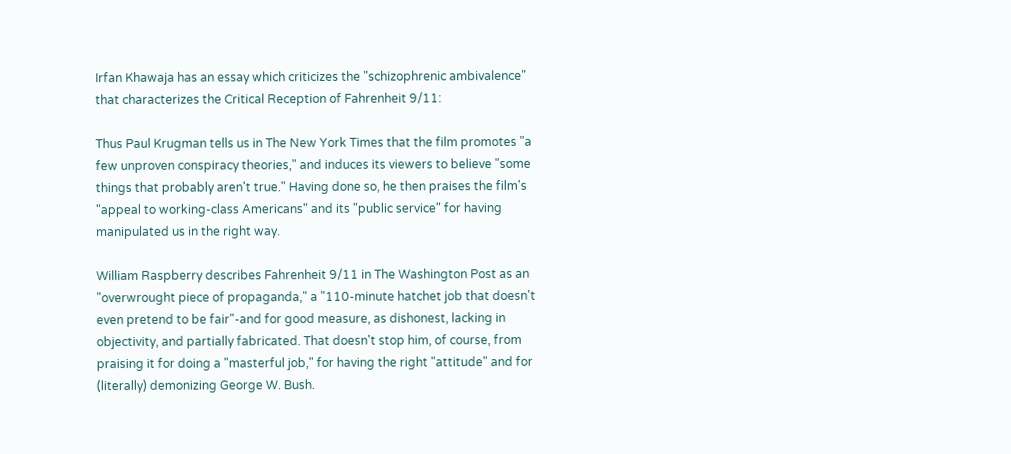Irfan Khawaja has an essay which criticizes the "schizophrenic ambivalence" that characterizes the Critical Reception of Fahrenheit 9/11:

Thus Paul Krugman tells us in The New York Times that the film promotes "a few unproven conspiracy theories," and induces its viewers to believe "some things that probably aren't true." Having done so, he then praises the film's "appeal to working-class Americans" and its "public service" for having manipulated us in the right way.

William Raspberry describes Fahrenheit 9/11 in The Washington Post as an "overwrought piece of propaganda," a "110-minute hatchet job that doesn't even pretend to be fair"-and for good measure, as dishonest, lacking in objectivity, and partially fabricated. That doesn't stop him, of course, from praising it for doing a "masterful job," for having the right "attitude" and for (literally) demonizing George W. Bush.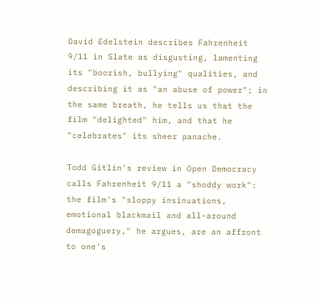David Edelstein describes Fahrenheit 9/11 in Slate as disgusting, lamenting its "boorish, bullying" qualities, and describing it as "an abuse of power"; in the same breath, he tells us that the film "delighted" him, and that he "celebrates" its sheer panache.

Todd Gitlin's review in Open Democracy calls Fahrenheit 9/11 a "shoddy work": the film's "sloppy insinuations, emotional blackmail and all-around demagoguery," he argues, are an affront to one's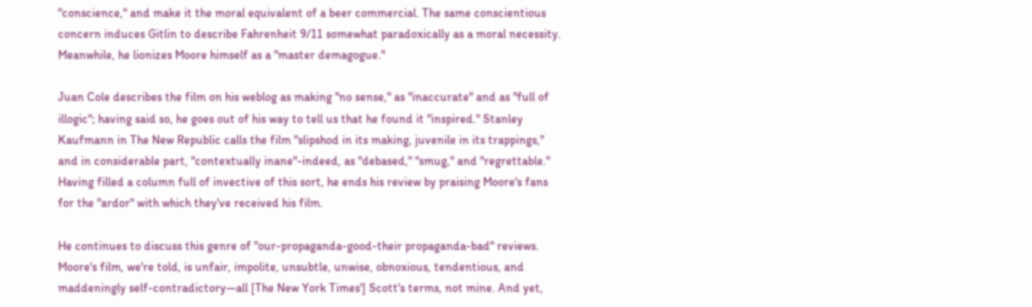"conscience," and make it the moral equivalent of a beer commercial. The same conscientious concern induces Gitlin to describe Fahrenheit 9/11 somewhat paradoxically as a moral necessity. Meanwhile, he lionizes Moore himself as a "master demagogue."

Juan Cole describes the film on his weblog as making "no sense," as "inaccurate" and as "full of illogic"; having said so, he goes out of his way to tell us that he found it "inspired." Stanley Kaufmann in The New Republic calls the film "slipshod in its making, juvenile in its trappings," and in considerable part, "contextually inane"-indeed, as "debased," "smug," and "regrettable." Having filled a column full of invective of this sort, he ends his review by praising Moore's fans for the "ardor" with which they've received his film.

He continues to discuss this genre of "our-propaganda-good-their propaganda-bad" reviews.
Moore's film, we're told, is unfair, impolite, unsubtle, unwise, obnoxious, tendentious, and maddeningly self-contradictory—all [The New York Times'] Scott's terms, not mine. And yet,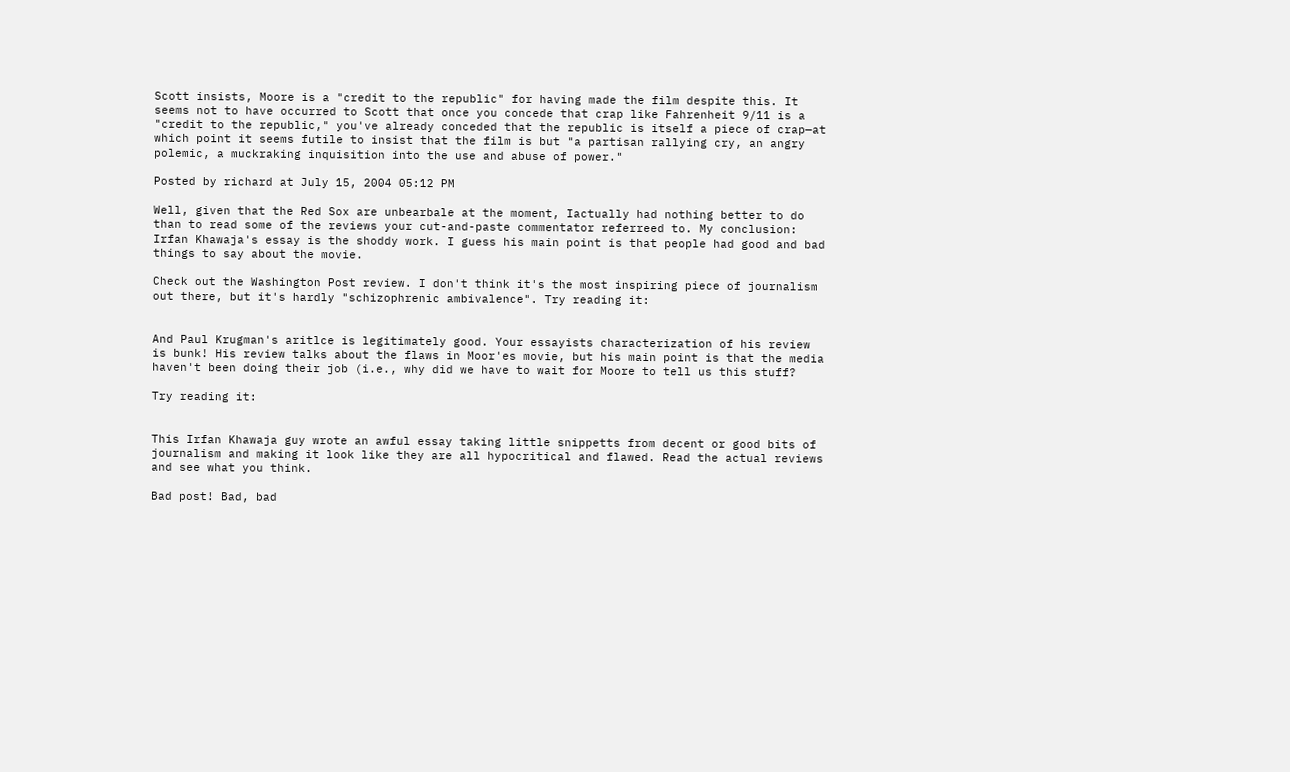Scott insists, Moore is a "credit to the republic" for having made the film despite this. It seems not to have occurred to Scott that once you concede that crap like Fahrenheit 9/11 is a "credit to the republic," you've already conceded that the republic is itself a piece of crap—at which point it seems futile to insist that the film is but "a partisan rallying cry, an angry polemic, a muckraking inquisition into the use and abuse of power."

Posted by richard at July 15, 2004 05:12 PM

Well, given that the Red Sox are unbearbale at the moment, Iactually had nothing better to do than to read some of the reviews your cut-and-paste commentator referreed to. My conclusion: Irfan Khawaja's essay is the shoddy work. I guess his main point is that people had good and bad things to say about the movie.

Check out the Washington Post review. I don't think it's the most inspiring piece of journalism out there, but it's hardly "schizophrenic ambivalence". Try reading it:


And Paul Krugman's aritlce is legitimately good. Your essayists characterization of his review is bunk! His review talks about the flaws in Moor'es movie, but his main point is that the media haven't been doing their job (i.e., why did we have to wait for Moore to tell us this stuff?

Try reading it:


This Irfan Khawaja guy wrote an awful essay taking little snippetts from decent or good bits of journalism and making it look like they are all hypocritical and flawed. Read the actual reviews and see what you think.

Bad post! Bad, bad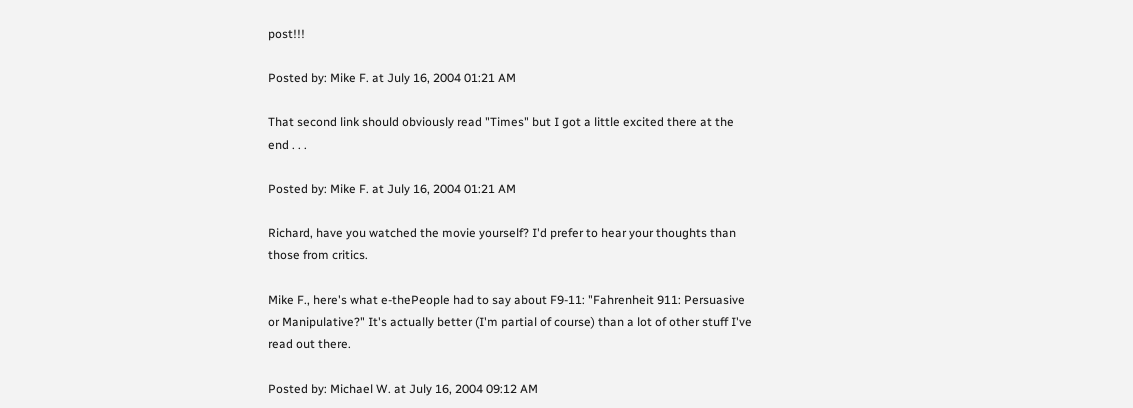post!!!

Posted by: Mike F. at July 16, 2004 01:21 AM

That second link should obviously read "Times" but I got a little excited there at the end . . .

Posted by: Mike F. at July 16, 2004 01:21 AM

Richard, have you watched the movie yourself? I'd prefer to hear your thoughts than those from critics.

Mike F., here's what e-thePeople had to say about F9-11: "Fahrenheit 911: Persuasive or Manipulative?" It's actually better (I'm partial of course) than a lot of other stuff I've read out there.

Posted by: Michael W. at July 16, 2004 09:12 AM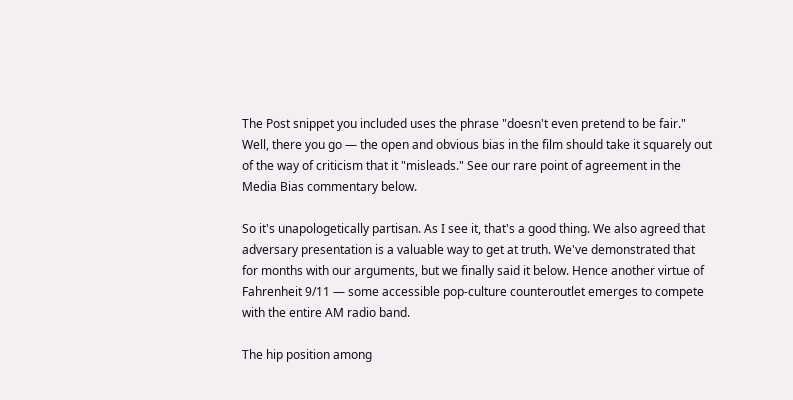The Post snippet you included uses the phrase "doesn't even pretend to be fair." Well, there you go — the open and obvious bias in the film should take it squarely out of the way of criticism that it "misleads." See our rare point of agreement in the Media Bias commentary below.

So it's unapologetically partisan. As I see it, that's a good thing. We also agreed that adversary presentation is a valuable way to get at truth. We've demonstrated that for months with our arguments, but we finally said it below. Hence another virtue of Fahrenheit 9/11 — some accessible pop-culture counteroutlet emerges to compete with the entire AM radio band.

The hip position among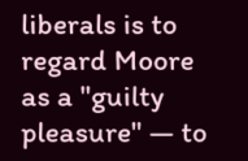liberals is to regard Moore as a "guilty pleasure" — to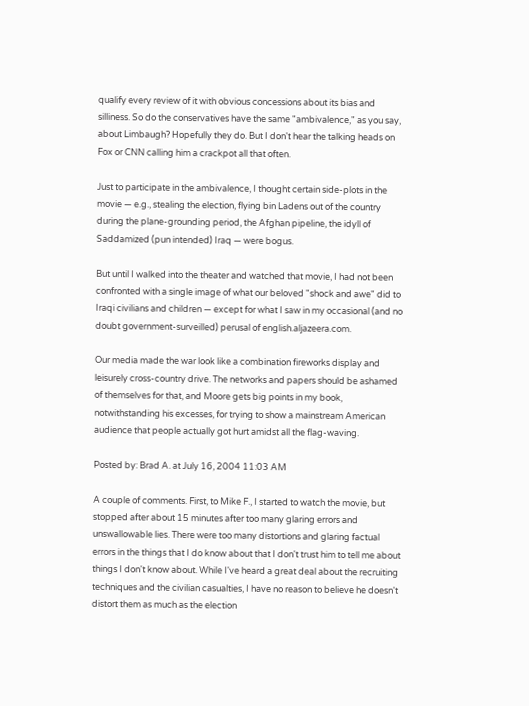qualify every review of it with obvious concessions about its bias and silliness. So do the conservatives have the same "ambivalence," as you say, about Limbaugh? Hopefully they do. But I don't hear the talking heads on Fox or CNN calling him a crackpot all that often.

Just to participate in the ambivalence, I thought certain side-plots in the movie — e.g., stealing the election, flying bin Ladens out of the country during the plane-grounding period, the Afghan pipeline, the idyll of Saddamized (pun intended) Iraq — were bogus.

But until I walked into the theater and watched that movie, I had not been confronted with a single image of what our beloved "shock and awe" did to Iraqi civilians and children — except for what I saw in my occasional (and no doubt government-surveilled) perusal of english.aljazeera.com.

Our media made the war look like a combination fireworks display and leisurely cross-country drive. The networks and papers should be ashamed of themselves for that, and Moore gets big points in my book, notwithstanding his excesses, for trying to show a mainstream American audience that people actually got hurt amidst all the flag-waving.

Posted by: Brad A. at July 16, 2004 11:03 AM

A couple of comments. First, to Mike F., I started to watch the movie, but stopped after about 15 minutes after too many glaring errors and unswallowable lies. There were too many distortions and glaring factual errors in the things that I do know about that I don't trust him to tell me about things I don't know about. While I've heard a great deal about the recruiting techniques and the civilian casualties, I have no reason to believe he doesn't distort them as much as the election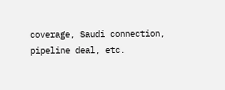coverage, Saudi connection, pipeline deal, etc.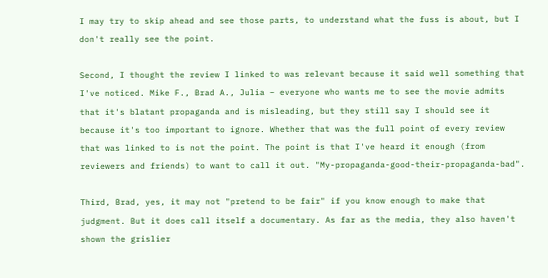I may try to skip ahead and see those parts, to understand what the fuss is about, but I don't really see the point.

Second, I thought the review I linked to was relevant because it said well something that I've noticed. Mike F., Brad A., Julia – everyone who wants me to see the movie admits that it's blatant propaganda and is misleading, but they still say I should see it because it's too important to ignore. Whether that was the full point of every review that was linked to is not the point. The point is that I've heard it enough (from reviewers and friends) to want to call it out. "My-propaganda-good-their-propaganda-bad".

Third, Brad, yes, it may not "pretend to be fair" if you know enough to make that judgment. But it does call itself a documentary. As far as the media, they also haven't shown the grislier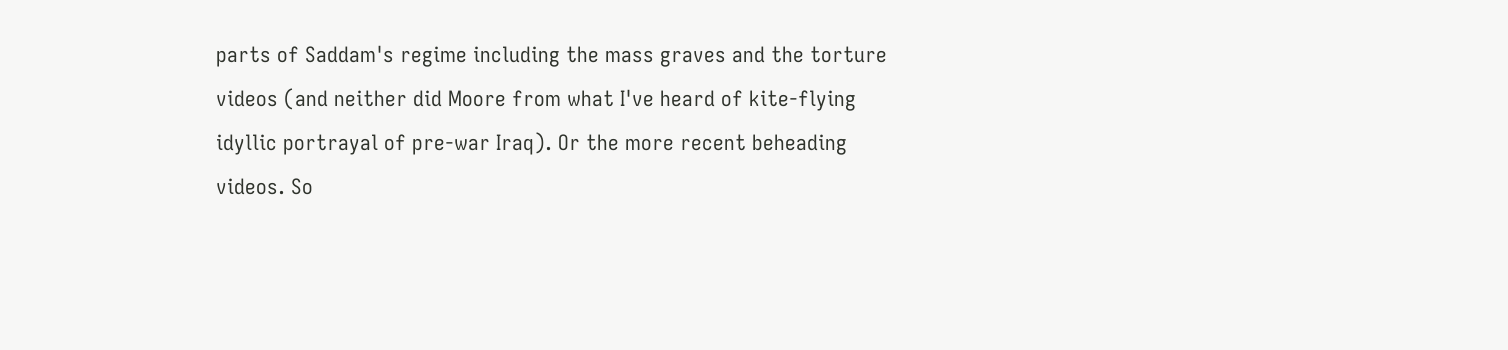parts of Saddam's regime including the mass graves and the torture videos (and neither did Moore from what I've heard of kite-flying idyllic portrayal of pre-war Iraq). Or the more recent beheading videos. So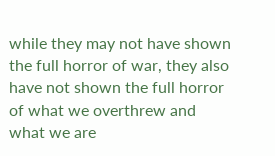while they may not have shown the full horror of war, they also have not shown the full horror of what we overthrew and what we are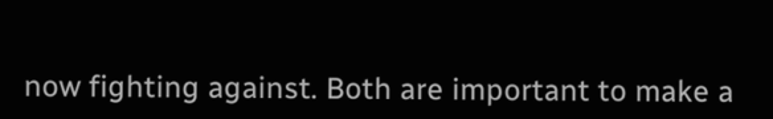now fighting against. Both are important to make a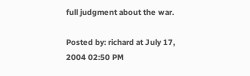full judgment about the war.

Posted by: richard at July 17, 2004 02:50 PM